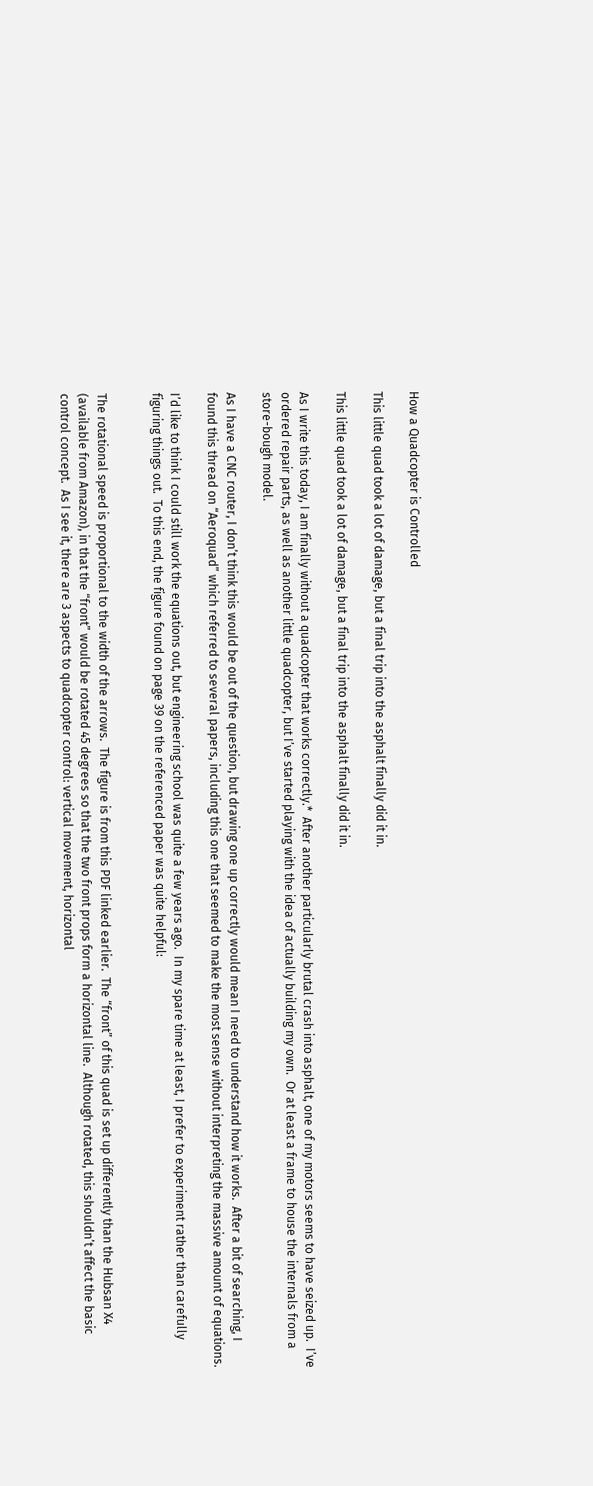How a Quadcopter is Controlled

This little quad took a lot of damage, but a final trip into the asphalt finally did it in.

This little quad took a lot of damage, but a final trip into the asphalt finally did it in.

As I write this today, I am finally without a quadcopter that works correctly.*  After another particularly brutal crash into asphalt, one of my motors seems to have seized up.  I’ve ordered repair parts, as well as another little quadcopter, but I’ve started playing with the idea of actually building my own.  Or at least a frame to house the internals from a store-bough model.

As I have a CNC router, I don’t think this would be out of the question, but drawing one up correctly would mean I need to understand how it works.  After a bit of searching, I found this thread on “Aeroquad” which referred to several papers, including this one that seemed to make the most sense without interpreting the massive amount of equations.

I’d like to think I could still work the equations out, but engineering school was quite a few years ago.  In my spare time at least, I prefer to experiment rather than carefully figuring things out.  To this end, the figure found on page 39 on the referenced paper was quite helpful:


The rotational speed is proportional to the width of the arrows.  The figure is from this PDF linked earlier.  The “front” of this quad is set up differently than the Hubsan X4 (available from Amazon), in that the “front” would be rotated 45 degrees so that the two front props form a horizontal line.  Although rotated, this shouldn’t affect the basic control concept.  As I see it, there are 3 aspects to quadcopter control: vertical movement, horizontal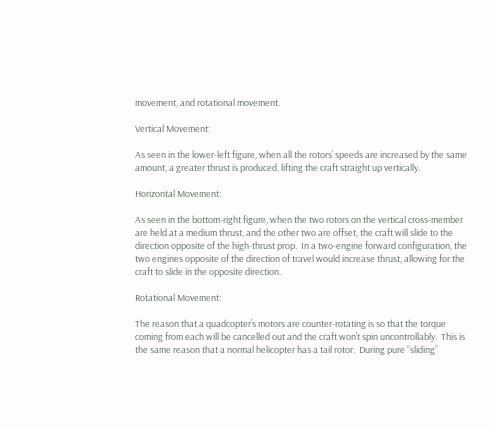movement, and rotational movement.

Vertical Movement:

As seen in the lower-left figure, when all the rotors’ speeds are increased by the same amount, a greater thrust is produced, lifting the craft straight up vertically.

Horizontal Movement:

As seen in the bottom-right figure, when the two rotors on the vertical cross-member are held at a medium thrust, and the other two are offset, the craft will slide to the direction opposite of the high-thrust prop.  In a two-engine forward configuration, the two engines opposite of the direction of travel would increase thrust, allowing for the craft to slide in the opposite direction.

Rotational Movement:

The reason that a quadcopter’s motors are counter-rotating is so that the torque coming from each will be cancelled out and the craft won’t spin uncontrollably.  This is the same reason that a normal helicopter has a tail rotor.  During pure “sliding”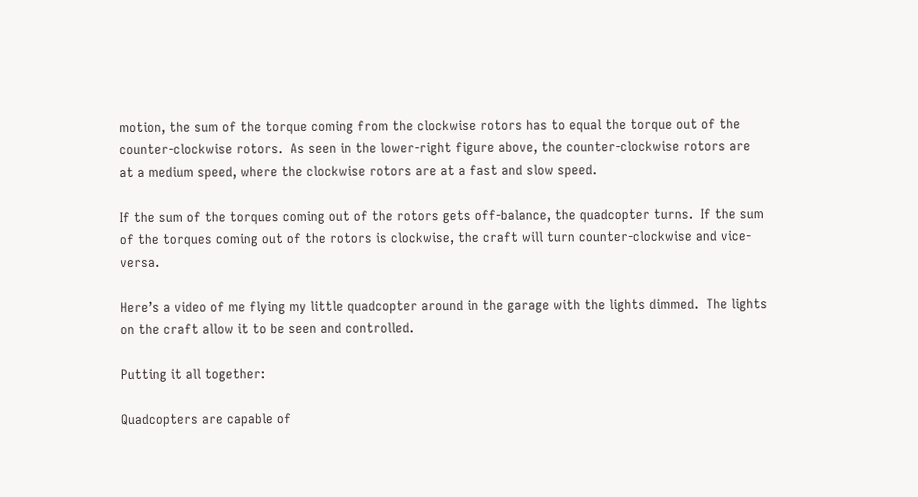motion, the sum of the torque coming from the clockwise rotors has to equal the torque out of the counter-clockwise rotors.  As seen in the lower-right figure above, the counter-clockwise rotors are at a medium speed, where the clockwise rotors are at a fast and slow speed.

If the sum of the torques coming out of the rotors gets off-balance, the quadcopter turns.  If the sum of the torques coming out of the rotors is clockwise, the craft will turn counter-clockwise and vice-versa.

Here’s a video of me flying my little quadcopter around in the garage with the lights dimmed.  The lights on the craft allow it to be seen and controlled.

Putting it all together:

Quadcopters are capable of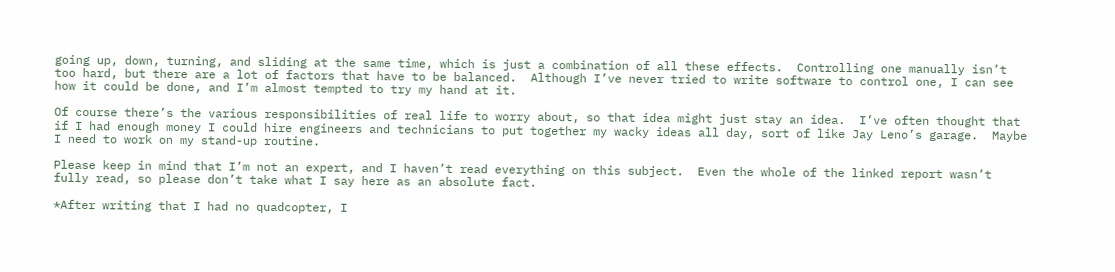going up, down, turning, and sliding at the same time, which is just a combination of all these effects.  Controlling one manually isn’t too hard, but there are a lot of factors that have to be balanced.  Although I’ve never tried to write software to control one, I can see how it could be done, and I’m almost tempted to try my hand at it.

Of course there’s the various responsibilities of real life to worry about, so that idea might just stay an idea.  I’ve often thought that if I had enough money I could hire engineers and technicians to put together my wacky ideas all day, sort of like Jay Leno’s garage.  Maybe I need to work on my stand-up routine.

Please keep in mind that I’m not an expert, and I haven’t read everything on this subject.  Even the whole of the linked report wasn’t fully read, so please don’t take what I say here as an absolute fact.

*After writing that I had no quadcopter, I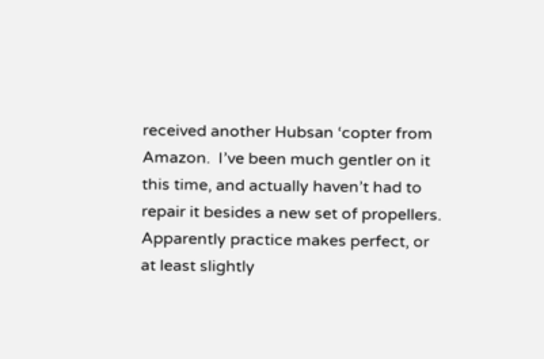received another Hubsan ‘copter from Amazon.  I’ve been much gentler on it this time, and actually haven’t had to repair it besides a new set of propellers.  Apparently practice makes perfect, or at least slightly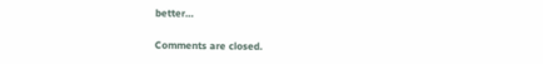better…

Comments are closed.